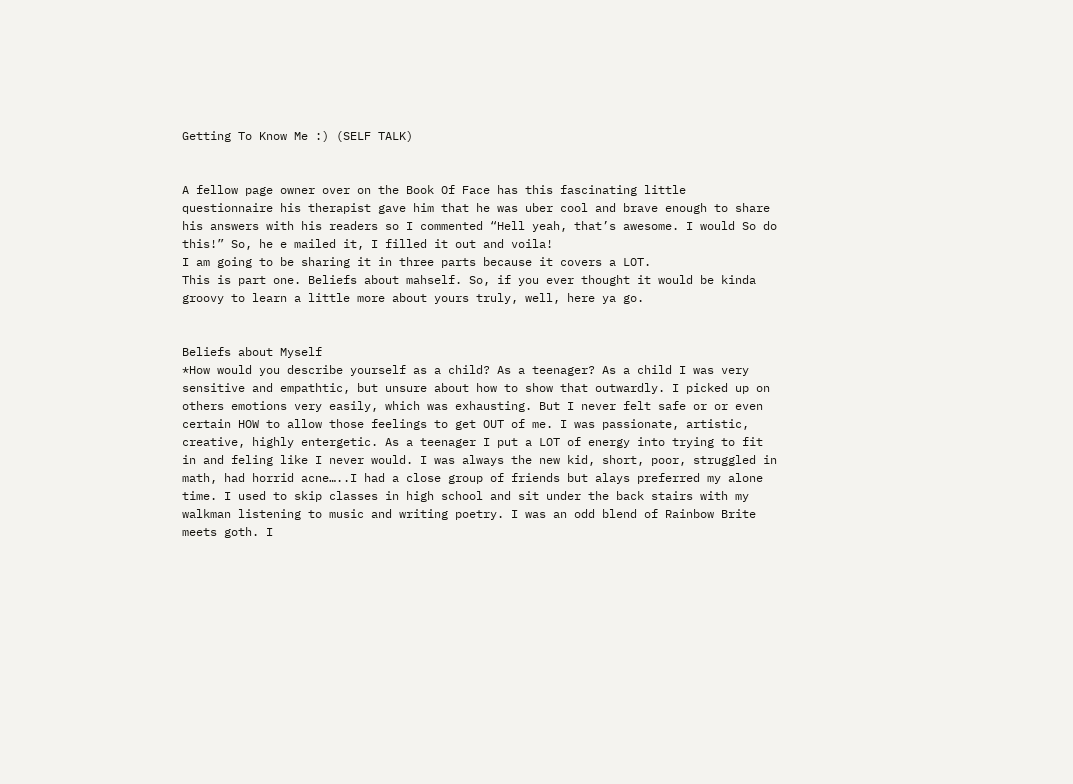Getting To Know Me :) (SELF TALK)


A fellow page owner over on the Book Of Face has this fascinating little questionnaire his therapist gave him that he was uber cool and brave enough to share his answers with his readers so I commented “Hell yeah, that’s awesome. I would So do this!” So, he e mailed it, I filled it out and voila!
I am going to be sharing it in three parts because it covers a LOT.
This is part one. Beliefs about mahself. So, if you ever thought it would be kinda groovy to learn a little more about yours truly, well, here ya go.


Beliefs about Myself
*How would you describe yourself as a child? As a teenager? As a child I was very sensitive and empathtic, but unsure about how to show that outwardly. I picked up on others emotions very easily, which was exhausting. But I never felt safe or or even certain HOW to allow those feelings to get OUT of me. I was passionate, artistic, creative, highly entergetic. As a teenager I put a LOT of energy into trying to fit in and feling like I never would. I was always the new kid, short, poor, struggled in math, had horrid acne…..I had a close group of friends but alays preferred my alone time. I used to skip classes in high school and sit under the back stairs with my walkman listening to music and writing poetry. I was an odd blend of Rainbow Brite meets goth. I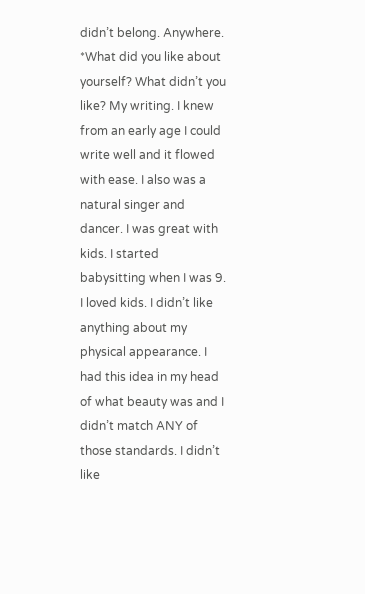didn’t belong. Anywhere.
*What did you like about yourself? What didn’t you like? My writing. I knew from an early age I could write well and it flowed with ease. I also was a natural singer and dancer. I was great with kids. I started babysitting when I was 9. I loved kids. I didn’t like anything about my physical appearance. I had this idea in my head of what beauty was and I didn’t match ANY of those standards. I didn’t like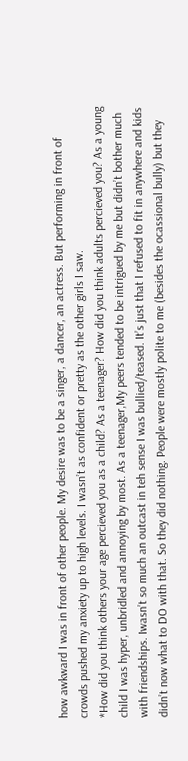how awkward I was in front of other people. My desire was to be a singer, a dancer, an actress. But performing in front of crowds pushed my anxiety up to high levels. I wasn’t as confident or pretty as the other girls I saw.
*How did you think others your age percieved you as a child? As a teenager? How did you think adults percieved you? As a young child I was hyper, unbridled and annoying by most. As a teenager,My peers tended to be intrigued by me but didn’t bother much with friendships. Iwasn’t so much an outcast in teh sense I was bullied/teased. It’s just that I refused to fit in anywhere and kids didn’t now what to DO with that. So they did nothing. People were mostly polite to me (besides the ocassional bully) but they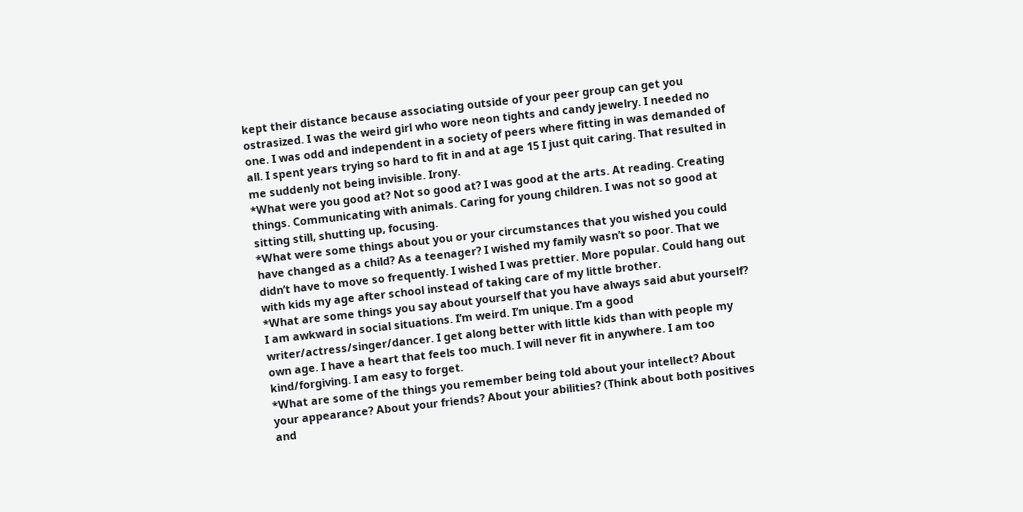kept their distance because associating outside of your peer group can get you ostrasized. I was the weird girl who wore neon tights and candy jewelry. I needed no one. I was odd and independent in a society of peers where fitting in was demanded of all. I spent years trying so hard to fit in and at age 15 I just quit caring. That resulted in me suddenly not being invisible. Irony.
*What were you good at? Not so good at? I was good at the arts. At reading. Creating things. Communicating with animals. Caring for young children. I was not so good at sitting still, shutting up, focusing.
*What were some things about you or your circumstances that you wished you could have changed as a child? As a teenager? I wished my family wasn’t so poor. That we didn’t have to move so frequently. I wished I was prettier. More popular. Could hang out with kids my age after school instead of taking care of my little brother.
*What are some things you say about yourself that you have always said abut yourself? I am awkward in social situations. I’m weird. I’m unique. I’m a good writer/actress/singer/dancer. I get along better with little kids than with people my own age. I have a heart that feels too much. I will never fit in anywhere. I am too kind/forgiving. I am easy to forget.
*What are some of the things you remember being told about your intellect? About your appearance? About your friends? About your abilities? (Think about both positives and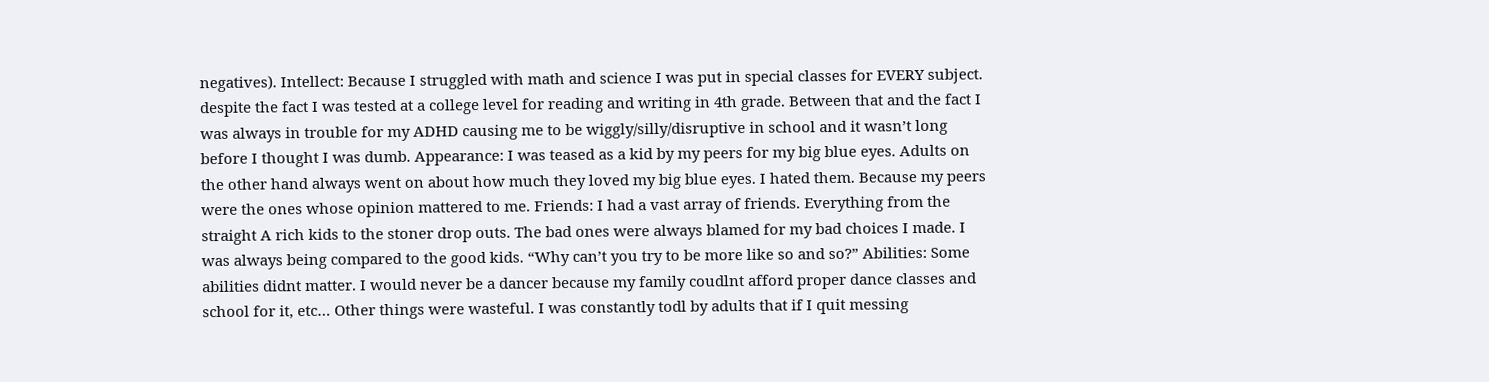negatives). Intellect: Because I struggled with math and science I was put in special classes for EVERY subject. despite the fact I was tested at a college level for reading and writing in 4th grade. Between that and the fact I was always in trouble for my ADHD causing me to be wiggly/silly/disruptive in school and it wasn’t long before I thought I was dumb. Appearance: I was teased as a kid by my peers for my big blue eyes. Adults on the other hand always went on about how much they loved my big blue eyes. I hated them. Because my peers were the ones whose opinion mattered to me. Friends: I had a vast array of friends. Everything from the straight A rich kids to the stoner drop outs. The bad ones were always blamed for my bad choices I made. I was always being compared to the good kids. “Why can’t you try to be more like so and so?” Abilities: Some abilities didnt matter. I would never be a dancer because my family coudlnt afford proper dance classes and school for it, etc… Other things were wasteful. I was constantly todl by adults that if I quit messing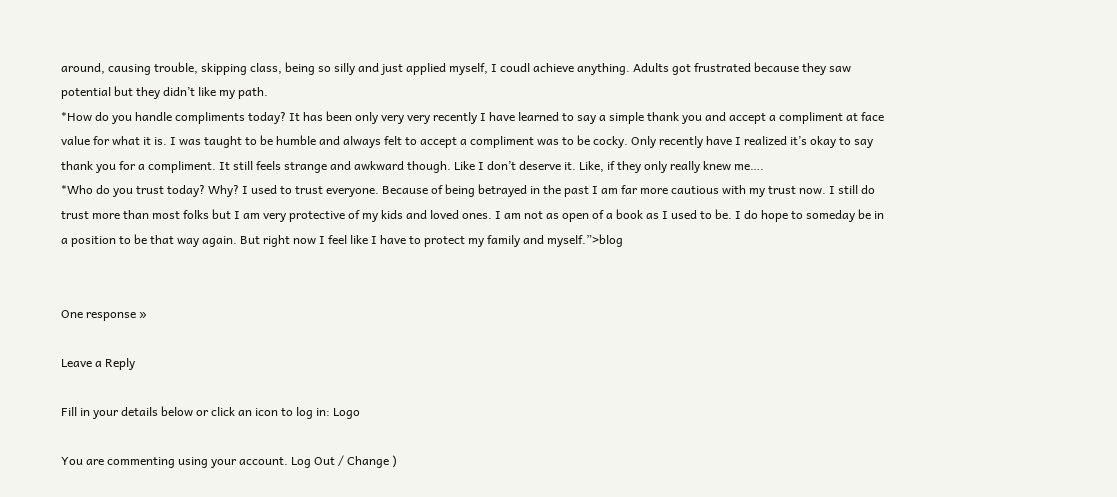around, causing trouble, skipping class, being so silly and just applied myself, I coudl achieve anything. Adults got frustrated because they saw potential but they didn’t like my path.
*How do you handle compliments today? It has been only very very recently I have learned to say a simple thank you and accept a compliment at face value for what it is. I was taught to be humble and always felt to accept a compliment was to be cocky. Only recently have I realized it’s okay to say thank you for a compliment. It still feels strange and awkward though. Like I don’t deserve it. Like, if they only really knew me….
*Who do you trust today? Why? I used to trust everyone. Because of being betrayed in the past I am far more cautious with my trust now. I still do trust more than most folks but I am very protective of my kids and loved ones. I am not as open of a book as I used to be. I do hope to someday be in a position to be that way again. But right now I feel like I have to protect my family and myself.”>blog


One response »

Leave a Reply

Fill in your details below or click an icon to log in: Logo

You are commenting using your account. Log Out / Change )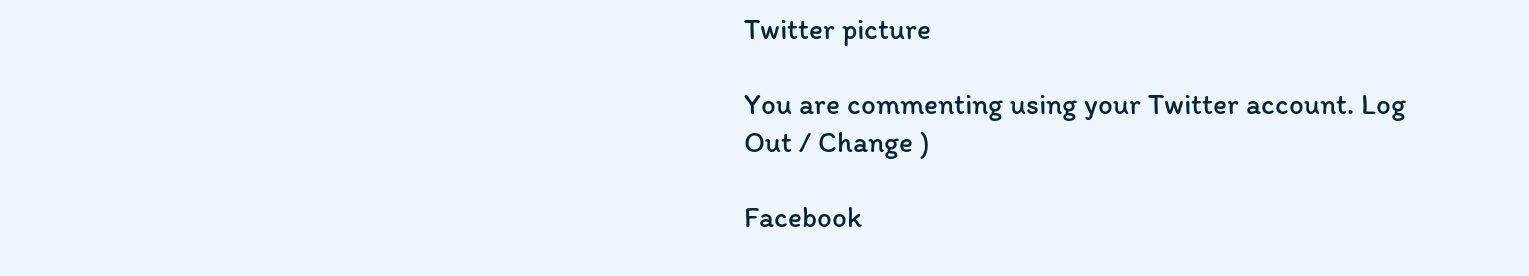Twitter picture

You are commenting using your Twitter account. Log Out / Change )

Facebook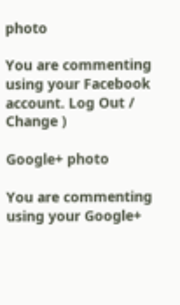photo

You are commenting using your Facebook account. Log Out / Change )

Google+ photo

You are commenting using your Google+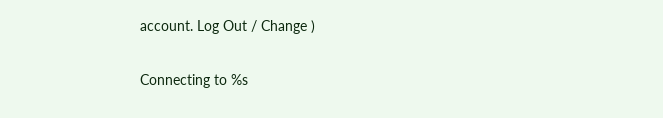account. Log Out / Change )

Connecting to %s